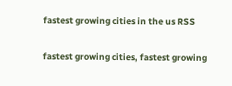fastest growing cities in the us RSS

fastest growing cities, fastest growing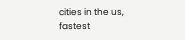cities in the us, fastest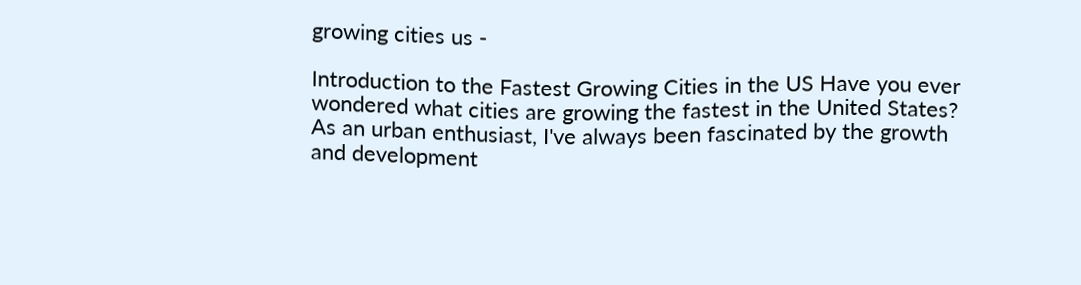growing cities us -

Introduction to the Fastest Growing Cities in the US Have you ever wondered what cities are growing the fastest in the United States? As an urban enthusiast, I've always been fascinated by the growth and development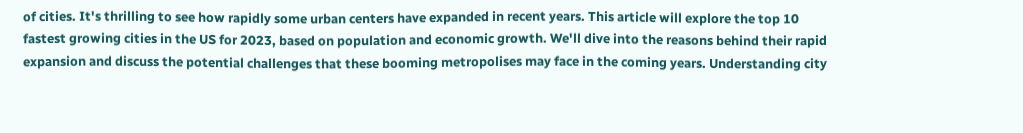of cities. It's thrilling to see how rapidly some urban centers have expanded in recent years. This article will explore the top 10 fastest growing cities in the US for 2023, based on population and economic growth. We'll dive into the reasons behind their rapid expansion and discuss the potential challenges that these booming metropolises may face in the coming years. Understanding city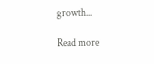growth...

Read more